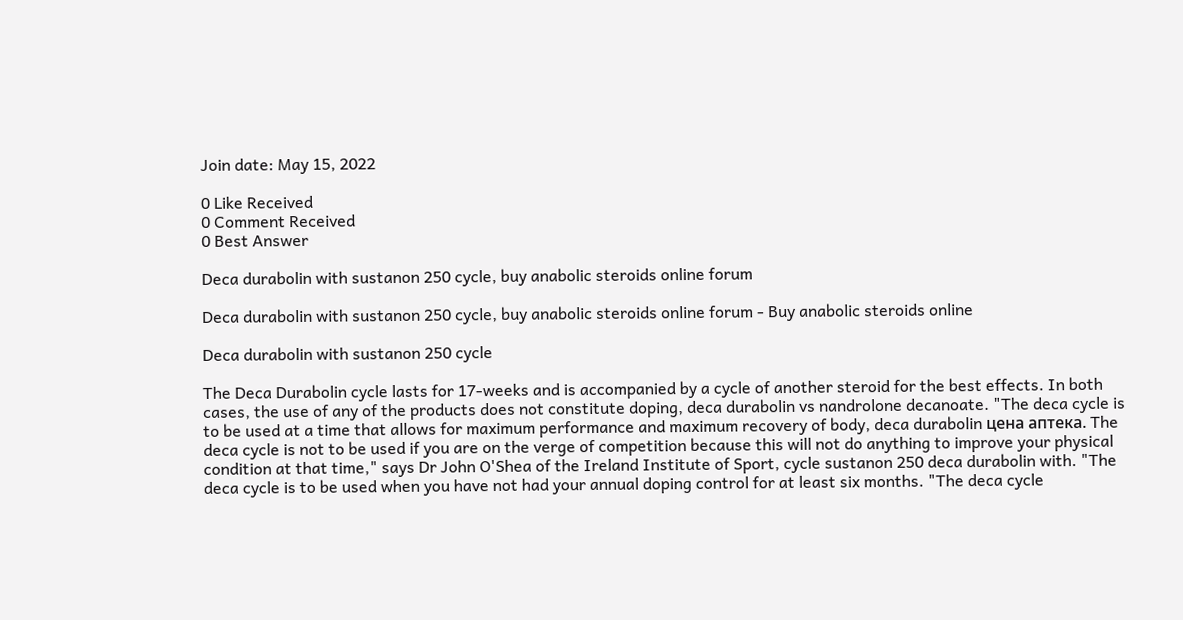Join date: May 15, 2022

0 Like Received
0 Comment Received
0 Best Answer

Deca durabolin with sustanon 250 cycle, buy anabolic steroids online forum

Deca durabolin with sustanon 250 cycle, buy anabolic steroids online forum - Buy anabolic steroids online

Deca durabolin with sustanon 250 cycle

The Deca Durabolin cycle lasts for 17-weeks and is accompanied by a cycle of another steroid for the best effects. In both cases, the use of any of the products does not constitute doping, deca durabolin vs nandrolone decanoate. "The deca cycle is to be used at a time that allows for maximum performance and maximum recovery of body, deca durabolin цена аптека. The deca cycle is not to be used if you are on the verge of competition because this will not do anything to improve your physical condition at that time," says Dr John O'Shea of the Ireland Institute of Sport, cycle sustanon 250 deca durabolin with. "The deca cycle is to be used when you have not had your annual doping control for at least six months. "The deca cycle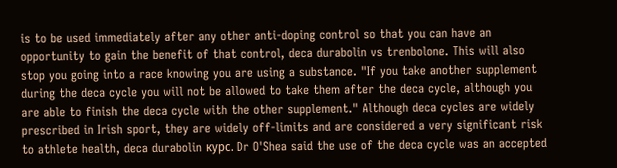is to be used immediately after any other anti-doping control so that you can have an opportunity to gain the benefit of that control, deca durabolin vs trenbolone. This will also stop you going into a race knowing you are using a substance. "If you take another supplement during the deca cycle you will not be allowed to take them after the deca cycle, although you are able to finish the deca cycle with the other supplement." Although deca cycles are widely prescribed in Irish sport, they are widely off-limits and are considered a very significant risk to athlete health, deca durabolin курс. Dr O'Shea said the use of the deca cycle was an accepted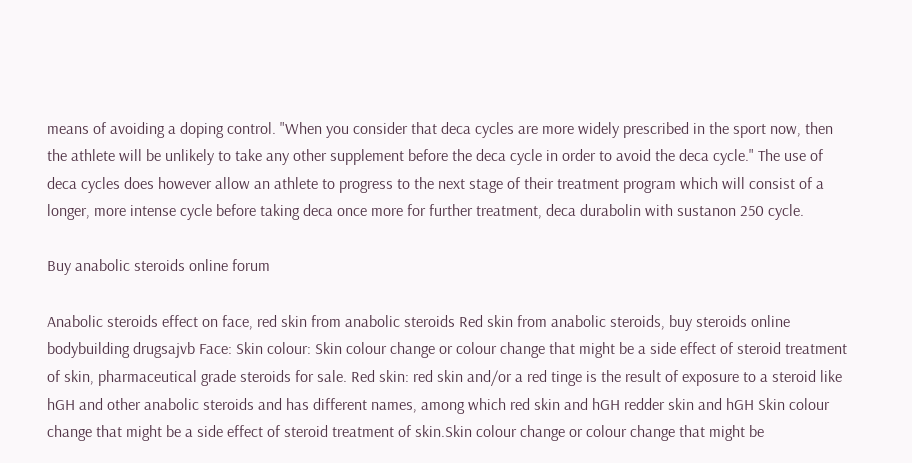means of avoiding a doping control. "When you consider that deca cycles are more widely prescribed in the sport now, then the athlete will be unlikely to take any other supplement before the deca cycle in order to avoid the deca cycle." The use of deca cycles does however allow an athlete to progress to the next stage of their treatment program which will consist of a longer, more intense cycle before taking deca once more for further treatment, deca durabolin with sustanon 250 cycle.

Buy anabolic steroids online forum

Anabolic steroids effect on face, red skin from anabolic steroids Red skin from anabolic steroids, buy steroids online bodybuilding drugsajvb Face: Skin colour: Skin colour change or colour change that might be a side effect of steroid treatment of skin, pharmaceutical grade steroids for sale. Red skin: red skin and/or a red tinge is the result of exposure to a steroid like hGH and other anabolic steroids and has different names, among which red skin and hGH redder skin and hGH Skin colour change that might be a side effect of steroid treatment of skin.Skin colour change or colour change that might be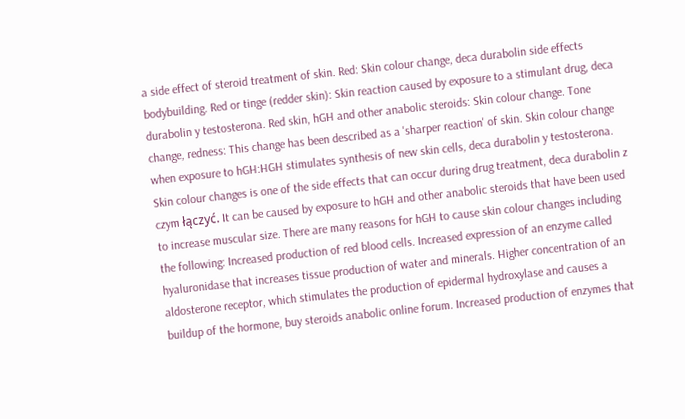a side effect of steroid treatment of skin. Red: Skin colour change, deca durabolin side effects bodybuilding. Red or tinge (redder skin): Skin reaction caused by exposure to a stimulant drug, deca durabolin y testosterona. Red skin, hGH and other anabolic steroids: Skin colour change. Tone change, redness: This change has been described as a 'sharper reaction' of skin. Skin colour change when exposure to hGH:HGH stimulates synthesis of new skin cells, deca durabolin y testosterona. Skin colour changes is one of the side effects that can occur during drug treatment, deca durabolin z czym łączyć. It can be caused by exposure to hGH and other anabolic steroids that have been used to increase muscular size. There are many reasons for hGH to cause skin colour changes including the following: Increased production of red blood cells. Increased expression of an enzyme called hyaluronidase that increases tissue production of water and minerals. Higher concentration of an aldosterone receptor, which stimulates the production of epidermal hydroxylase and causes a buildup of the hormone, buy steroids anabolic online forum. Increased production of enzymes that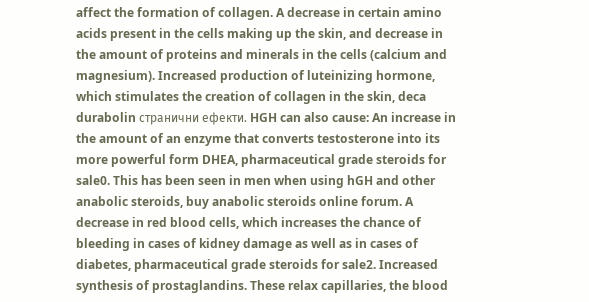affect the formation of collagen. A decrease in certain amino acids present in the cells making up the skin, and decrease in the amount of proteins and minerals in the cells (calcium and magnesium). Increased production of luteinizing hormone, which stimulates the creation of collagen in the skin, deca durabolin странични ефекти. HGH can also cause: An increase in the amount of an enzyme that converts testosterone into its more powerful form DHEA, pharmaceutical grade steroids for sale0. This has been seen in men when using hGH and other anabolic steroids, buy anabolic steroids online forum. A decrease in red blood cells, which increases the chance of bleeding in cases of kidney damage as well as in cases of diabetes, pharmaceutical grade steroids for sale2. Increased synthesis of prostaglandins. These relax capillaries, the blood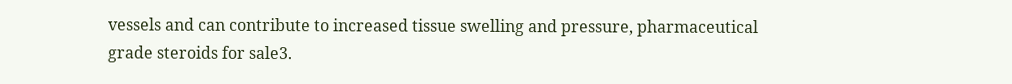vessels and can contribute to increased tissue swelling and pressure, pharmaceutical grade steroids for sale3.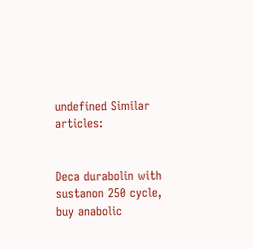undefined Similar articles:


Deca durabolin with sustanon 250 cycle, buy anabolic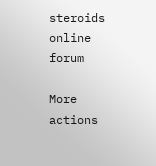steroids online forum

More actions